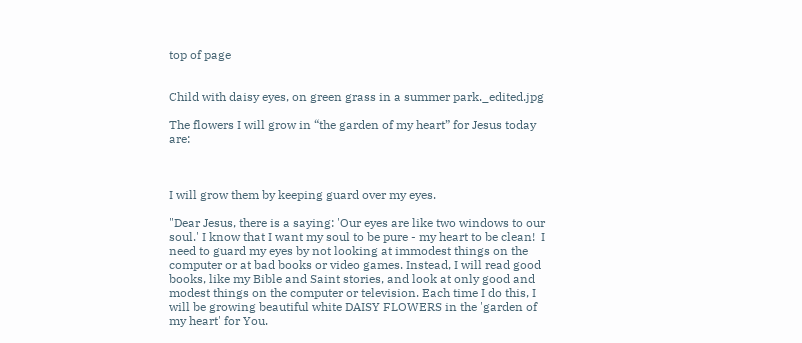top of page


Child with daisy eyes, on green grass in a summer park._edited.jpg

The flowers I will grow in “the garden of my heart” for Jesus today are:



I will grow them by keeping guard over my eyes.

"Dear Jesus, there is a saying: 'Our eyes are like two windows to our soul.' I know that I want my soul to be pure - my heart to be clean!  I need to guard my eyes by not looking at immodest things on the computer or at bad books or video games. Instead, I will read good books, like my Bible and Saint stories, and look at only good and modest things on the computer or television. Each time I do this, I will be growing beautiful white DAISY FLOWERS in the 'garden of my heart' for You.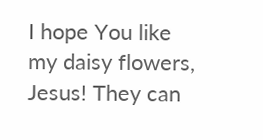I hope You like my daisy flowers, Jesus! They can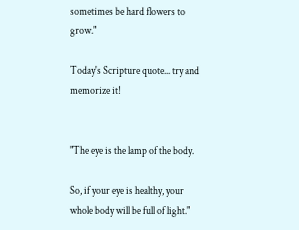sometimes be hard flowers to grow."

Today's Scripture quote... try and memorize it!


"The eye is the lamp of the body.

So, if your eye is healthy, your whole body will be full of light."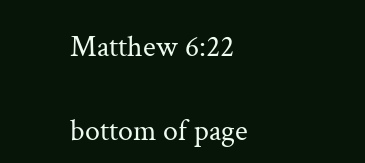Matthew 6:22

bottom of page